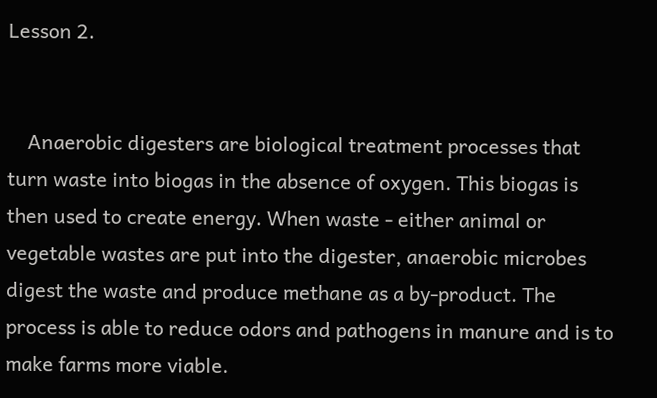Lesson 2.


    Anaerobic digesters are biological treatment processes that turn waste into biogas in the absence of oxygen. This biogas is then used to create energy. When waste - either animal or vegetable wastes are put into the digester, anaerobic microbes digest the waste and produce methane as a by-product. The process is able to reduce odors and pathogens in manure and is to make farms more viable.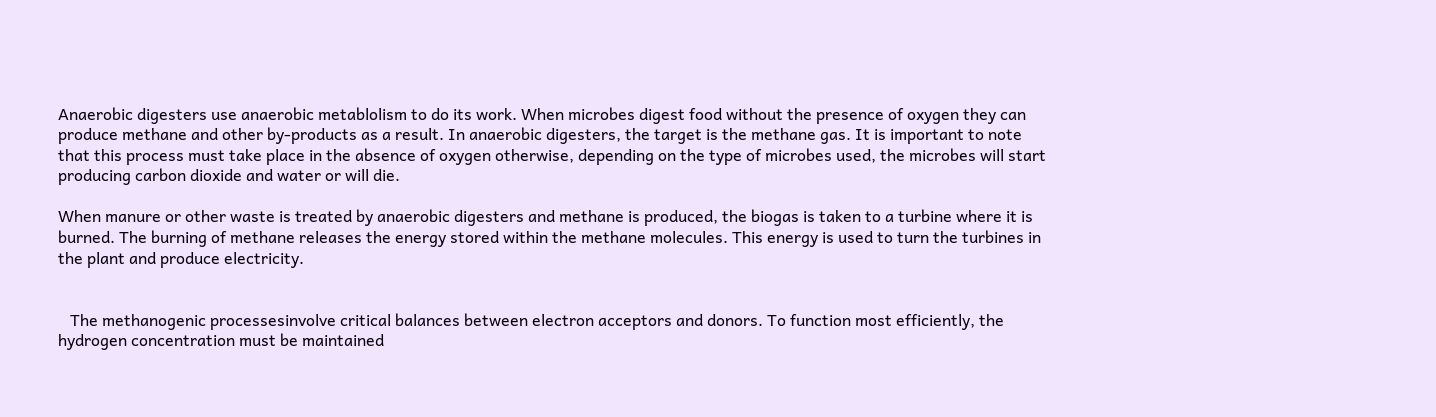Anaerobic digesters use anaerobic metablolism to do its work. When microbes digest food without the presence of oxygen they can produce methane and other by-products as a result. In anaerobic digesters, the target is the methane gas. It is important to note that this process must take place in the absence of oxygen otherwise, depending on the type of microbes used, the microbes will start producing carbon dioxide and water or will die.

When manure or other waste is treated by anaerobic digesters and methane is produced, the biogas is taken to a turbine where it is burned. The burning of methane releases the energy stored within the methane molecules. This energy is used to turn the turbines in the plant and produce electricity.


   The methanogenic processesinvolve critical balances between electron acceptors and donors. To function most efficiently, the hydrogen concentration must be maintained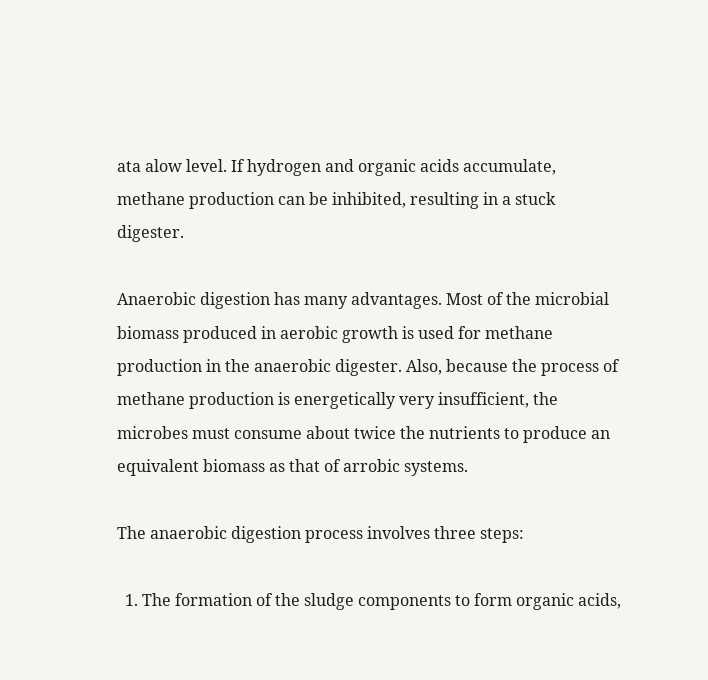ata alow level. If hydrogen and organic acids accumulate, methane production can be inhibited, resulting in a stuck digester.

Anaerobic digestion has many advantages. Most of the microbial biomass produced in aerobic growth is used for methane production in the anaerobic digester. Also, because the process of methane production is energetically very insufficient, the microbes must consume about twice the nutrients to produce an equivalent biomass as that of arrobic systems.

The anaerobic digestion process involves three steps:

  1. The formation of the sludge components to form organic acids,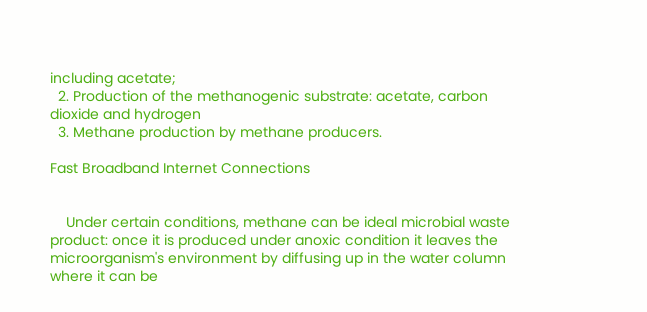including acetate;
  2. Production of the methanogenic substrate: acetate, carbon dioxide and hydrogen
  3. Methane production by methane producers.

Fast Broadband Internet Connections


    Under certain conditions, methane can be ideal microbial waste product: once it is produced under anoxic condition it leaves the microorganism's environment by diffusing up in the water column where it can be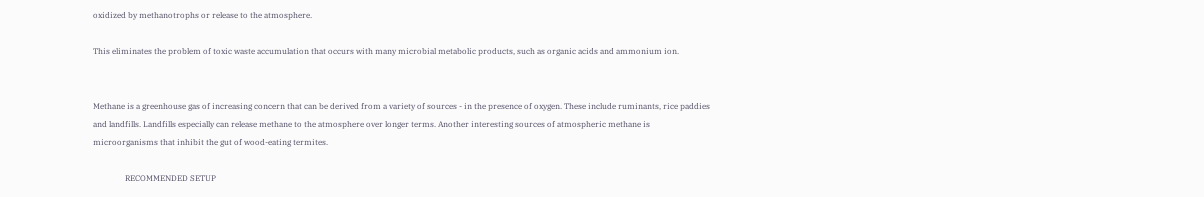oxidized by methanotrophs or release to the atmosphere.

This eliminates the problem of toxic waste accumulation that occurs with many microbial metabolic products, such as organic acids and ammonium ion.


Methane is a greenhouse gas of increasing concern that can be derived from a variety of sources - in the presence of oxygen. These include ruminants, rice paddies and landfills. Landfills especially can release methane to the atmosphere over longer terms. Another interesting sources of atmospheric methane is microorganisms that inhibit the gut of wood-eating termites.

                RECOMMENDED SETUP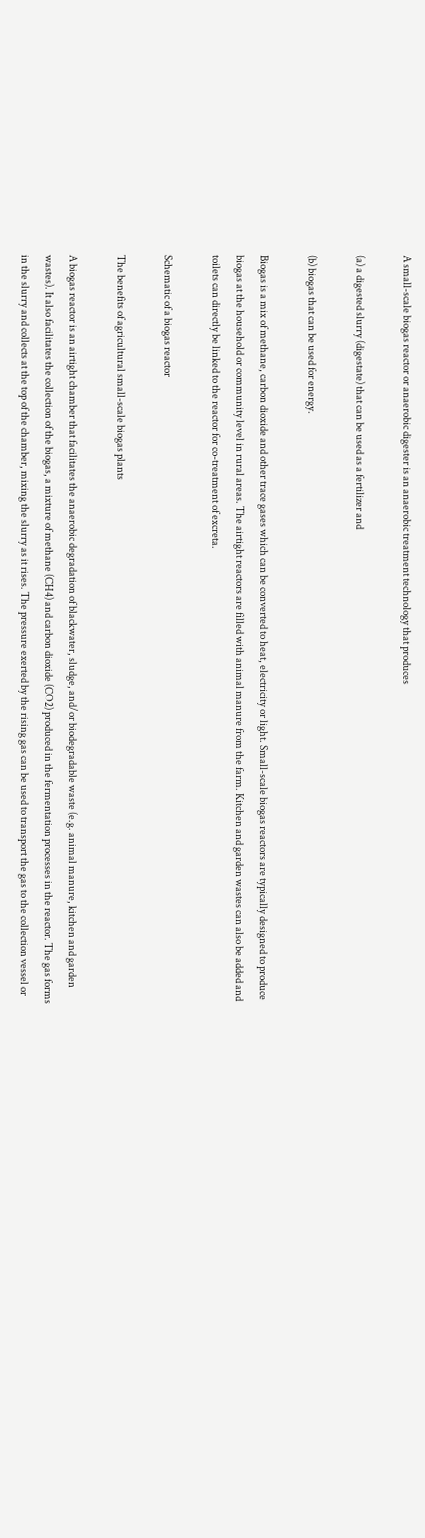A small-scale biogas reactor or anaerobic digester is an anaerobic treatment technology that produces

(a) a digested slurry (digestate) that can be used as a fertilizer and

(b) biogas that can be used for energy.

Biogas is a mix of methane, carbon dioxide and other trace gases which can be converted to heat, electricity or light. Small-scale biogas reactors are typically designed to produce biogas at the household or community level in rural areas. The airtight reactors are filled with animal manure from the farm. Kitchen and garden wastes can also be added and toilets can directly be linked to the reactor for co-treatment of excreta.

Schematic of a biogas reactor

The benefits of agricultural small-scale biogas plants

A biogas reactor is an airtight chamber that facilitates the anaerobic degradation of blackwater, sludge, and/or biodegradable waste (e.g. animal manure, kitchen and garden wastes). It also facilitates the collection of the biogas, a mixture of methane (CH4) and carbon dioxide (CO2) produced in the fermentation processes in the reactor. The gas forms in the slurry and collects at the top of the chamber, mixing the slurry as it rises. The pressure exerted by the rising gas can be used to transport the gas to the collection vessel or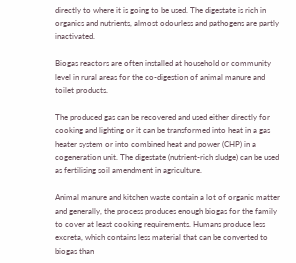directly to where it is going to be used. The digestate is rich in organics and nutrients, almost odourless and pathogens are partly inactivated.

Biogas reactors are often installed at household or community level in rural areas for the co-digestion of animal manure and toilet products.

The produced gas can be recovered and used either directly for cooking and lighting or it can be transformed into heat in a gas heater system or into combined heat and power (CHP) in a cogeneration unit. The digestate (nutrient-rich sludge) can be used as fertilising soil amendment in agriculture.

Animal manure and kitchen waste contain a lot of organic matter and generally, the process produces enough biogas for the family to cover at least cooking requirements. Humans produce less excreta, which contains less material that can be converted to biogas than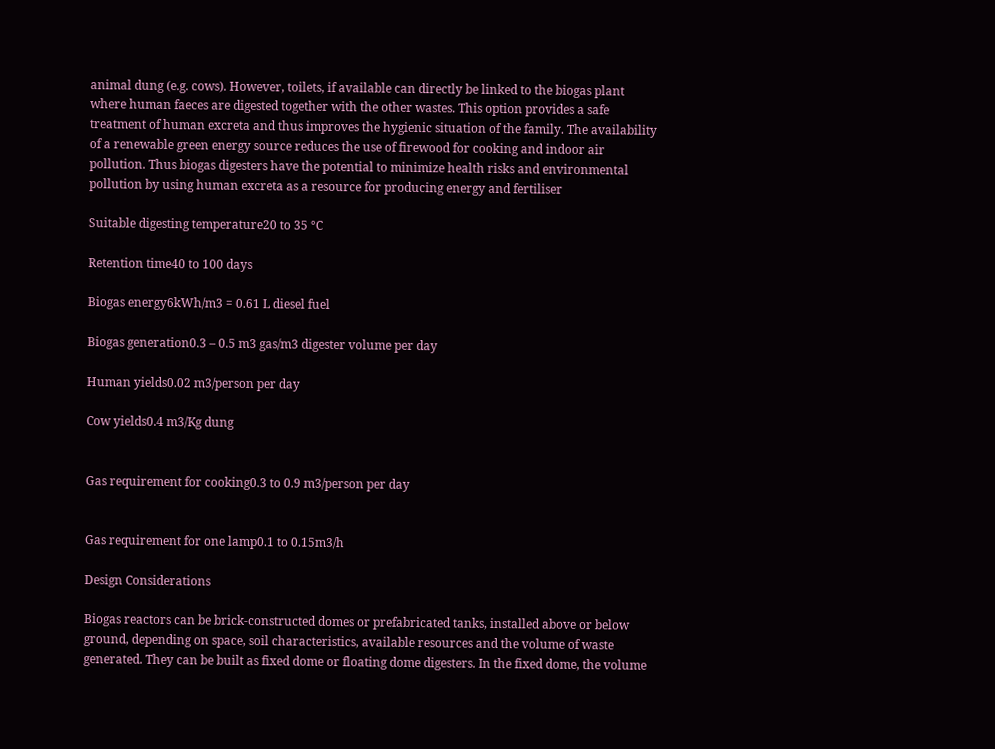animal dung (e.g. cows). However, toilets, if available can directly be linked to the biogas plant where human faeces are digested together with the other wastes. This option provides a safe treatment of human excreta and thus improves the hygienic situation of the family. The availability of a renewable green energy source reduces the use of firewood for cooking and indoor air pollution. Thus biogas digesters have the potential to minimize health risks and environmental pollution by using human excreta as a resource for producing energy and fertiliser

Suitable digesting temperature20 to 35 °C

Retention time40 to 100 days

Biogas energy6kWh/m3 = 0.61 L diesel fuel

Biogas generation0.3 – 0.5 m3 gas/m3 digester volume per day

Human yields0.02 m3/person per day

Cow yields0.4 m3/Kg dung


Gas requirement for cooking0.3 to 0.9 m3/person per day


Gas requirement for one lamp0.1 to 0.15m3/h

Design Considerations

Biogas reactors can be brick-constructed domes or prefabricated tanks, installed above or below ground, depending on space, soil characteristics, available resources and the volume of waste generated. They can be built as fixed dome or floating dome digesters. In the fixed dome, the volume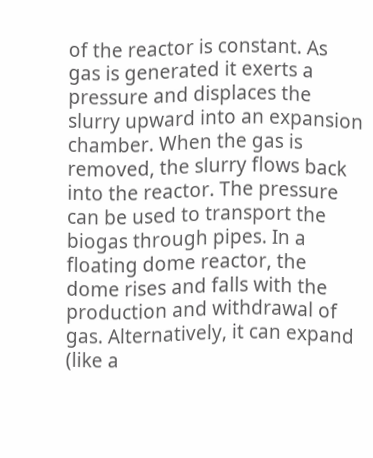of the reactor is constant. As gas is generated it exerts a pressure and displaces the slurry upward into an expansion chamber. When the gas is removed, the slurry flows back into the reactor. The pressure can be used to transport the biogas through pipes. In a floating dome reactor, the dome rises and falls with the production and withdrawal of gas. Alternatively, it can expand (like a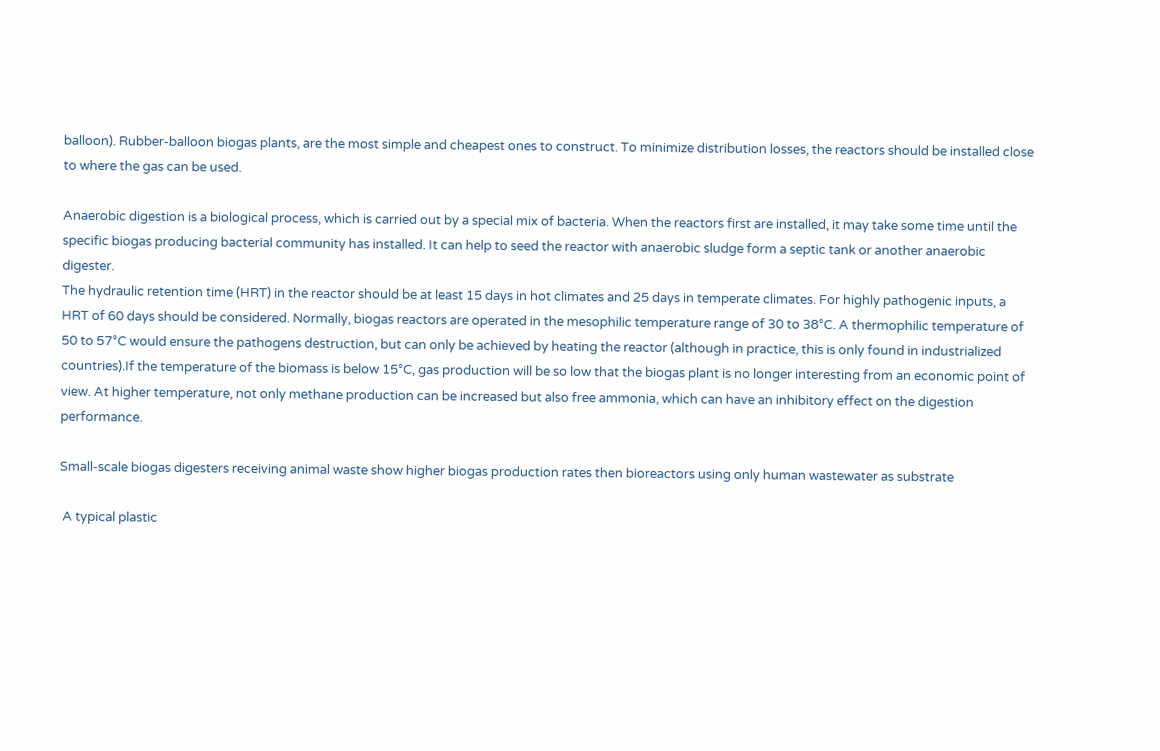balloon). Rubber-balloon biogas plants, are the most simple and cheapest ones to construct. To minimize distribution losses, the reactors should be installed close to where the gas can be used.

Anaerobic digestion is a biological process, which is carried out by a special mix of bacteria. When the reactors first are installed, it may take some time until the specific biogas producing bacterial community has installed. It can help to seed the reactor with anaerobic sludge form a septic tank or another anaerobic digester.
The hydraulic retention time (HRT) in the reactor should be at least 15 days in hot climates and 25 days in temperate climates. For highly pathogenic inputs, a HRT of 60 days should be considered. Normally, biogas reactors are operated in the mesophilic temperature range of 30 to 38°C. A thermophilic temperature of 50 to 57°C would ensure the pathogens destruction, but can only be achieved by heating the reactor (although in practice, this is only found in industrialized countries).If the temperature of the biomass is below 15°C, gas production will be so low that the biogas plant is no longer interesting from an economic point of view. At higher temperature, not only methane production can be increased but also free ammonia, which can have an inhibitory effect on the digestion performance.

Small-scale biogas digesters receiving animal waste show higher biogas production rates then bioreactors using only human wastewater as substrate

 A typical plastic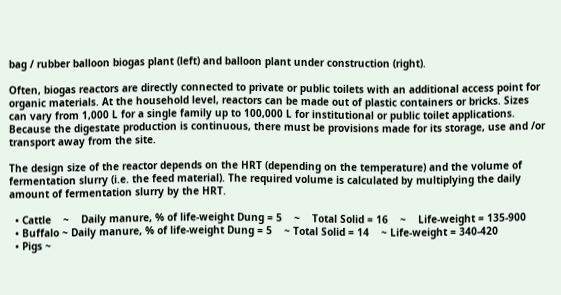bag / rubber balloon biogas plant (left) and balloon plant under construction (right).

Often, biogas reactors are directly connected to private or public toilets with an additional access point for organic materials. At the household level, reactors can be made out of plastic containers or bricks. Sizes can vary from 1,000 L for a single family up to 100,000 L for institutional or public toilet applications. Because the digestate production is continuous, there must be provisions made for its storage, use and /or transport away from the site.

The design size of the reactor depends on the HRT (depending on the temperature) and the volume of fermentation slurry (i.e. the feed material). The required volume is calculated by multiplying the daily amount of fermentation slurry by the HRT.

  • Cattle    ~    Daily manure, % of life-weight Dung = 5    ~    Total Solid = 16    ~    Life-weight = 135-900
  • Buffalo ~ Daily manure, % of life-weight Dung = 5    ~ Total Solid = 14    ~ Life-weight = 340-420
  • Pigs ~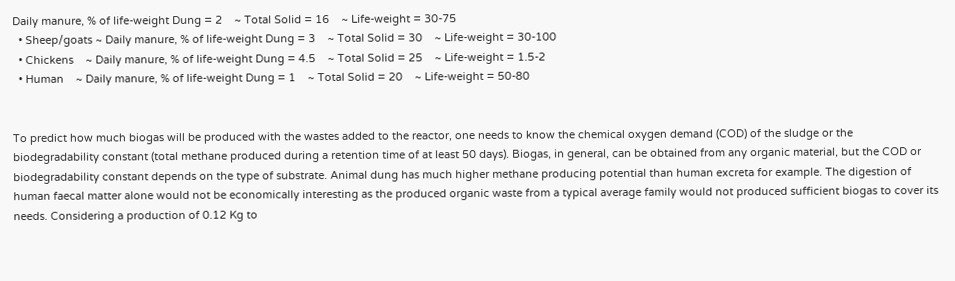Daily manure, % of life-weight Dung = 2    ~ Total Solid = 16    ~ Life-weight = 30-75
  • Sheep/goats ~ Daily manure, % of life-weight Dung = 3    ~ Total Solid = 30    ~ Life-weight = 30-100
  • Chickens    ~ Daily manure, % of life-weight Dung = 4.5    ~ Total Solid = 25    ~ Life-weight = 1.5-2
  • Human    ~ Daily manure, % of life-weight Dung = 1    ~ Total Solid = 20    ~ Life-weight = 50-80


To predict how much biogas will be produced with the wastes added to the reactor, one needs to know the chemical oxygen demand (COD) of the sludge or the biodegradability constant (total methane produced during a retention time of at least 50 days). Biogas, in general, can be obtained from any organic material, but the COD or biodegradability constant depends on the type of substrate. Animal dung has much higher methane producing potential than human excreta for example. The digestion of human faecal matter alone would not be economically interesting as the produced organic waste from a typical average family would not produced sufficient biogas to cover its needs. Considering a production of 0.12 Kg to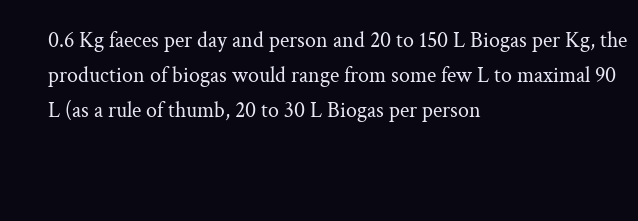0.6 Kg faeces per day and person and 20 to 150 L Biogas per Kg, the production of biogas would range from some few L to maximal 90 L (as a rule of thumb, 20 to 30 L Biogas per person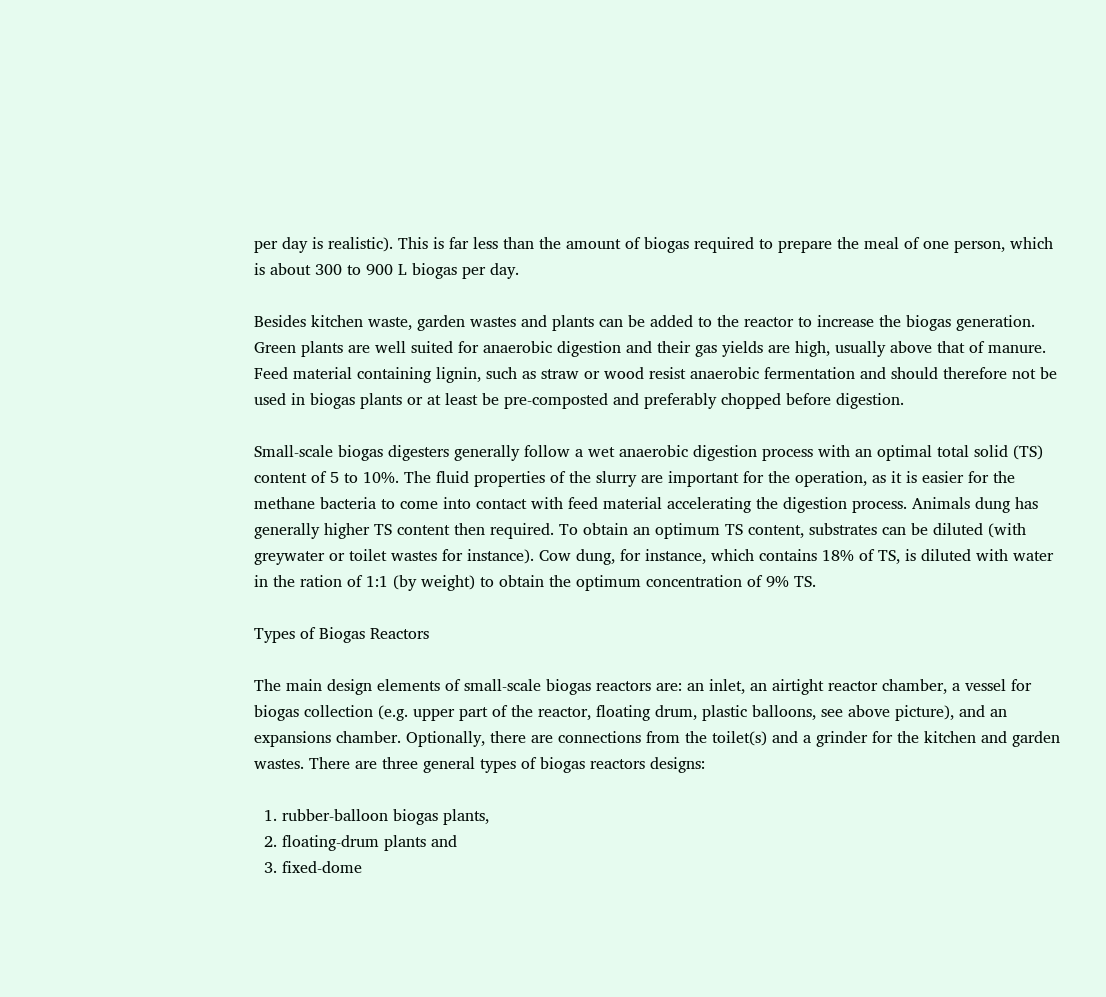per day is realistic). This is far less than the amount of biogas required to prepare the meal of one person, which is about 300 to 900 L biogas per day.

Besides kitchen waste, garden wastes and plants can be added to the reactor to increase the biogas generation. Green plants are well suited for anaerobic digestion and their gas yields are high, usually above that of manure. Feed material containing lignin, such as straw or wood resist anaerobic fermentation and should therefore not be used in biogas plants or at least be pre-composted and preferably chopped before digestion.

Small-scale biogas digesters generally follow a wet anaerobic digestion process with an optimal total solid (TS) content of 5 to 10%. The fluid properties of the slurry are important for the operation, as it is easier for the methane bacteria to come into contact with feed material accelerating the digestion process. Animals dung has generally higher TS content then required. To obtain an optimum TS content, substrates can be diluted (with greywater or toilet wastes for instance). Cow dung, for instance, which contains 18% of TS, is diluted with water in the ration of 1:1 (by weight) to obtain the optimum concentration of 9% TS.

Types of Biogas Reactors

The main design elements of small-scale biogas reactors are: an inlet, an airtight reactor chamber, a vessel for biogas collection (e.g. upper part of the reactor, floating drum, plastic balloons, see above picture), and an expansions chamber. Optionally, there are connections from the toilet(s) and a grinder for the kitchen and garden wastes. There are three general types of biogas reactors designs:

  1. rubber-balloon biogas plants,
  2. floating-drum plants and
  3. fixed-dome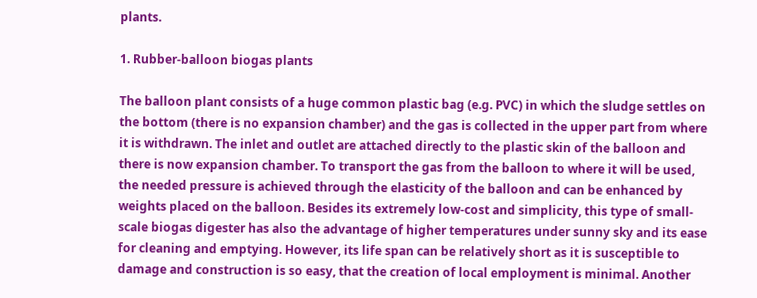plants.

1. Rubber-balloon biogas plants

The balloon plant consists of a huge common plastic bag (e.g. PVC) in which the sludge settles on the bottom (there is no expansion chamber) and the gas is collected in the upper part from where it is withdrawn. The inlet and outlet are attached directly to the plastic skin of the balloon and there is now expansion chamber. To transport the gas from the balloon to where it will be used, the needed pressure is achieved through the elasticity of the balloon and can be enhanced by weights placed on the balloon. Besides its extremely low-cost and simplicity, this type of small-scale biogas digester has also the advantage of higher temperatures under sunny sky and its ease for cleaning and emptying. However, its life span can be relatively short as it is susceptible to damage and construction is so easy, that the creation of local employment is minimal. Another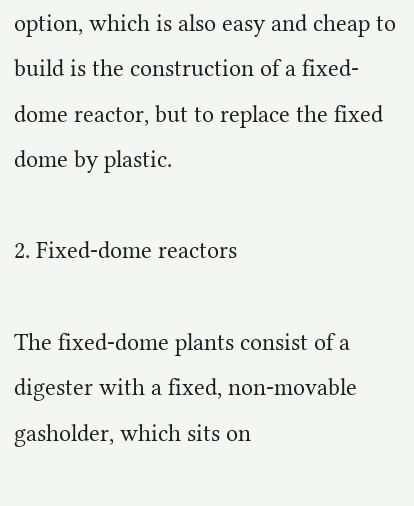option, which is also easy and cheap to build is the construction of a fixed-dome reactor, but to replace the fixed dome by plastic.

2. Fixed-dome reactors

The fixed-dome plants consist of a digester with a fixed, non-movable gasholder, which sits on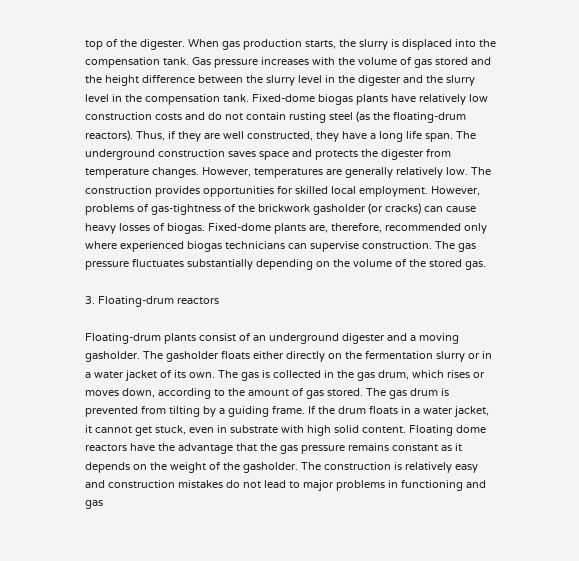top of the digester. When gas production starts, the slurry is displaced into the compensation tank. Gas pressure increases with the volume of gas stored and the height difference between the slurry level in the digester and the slurry level in the compensation tank. Fixed-dome biogas plants have relatively low construction costs and do not contain rusting steel (as the floating-drum reactors). Thus, if they are well constructed, they have a long life span. The underground construction saves space and protects the digester from temperature changes. However, temperatures are generally relatively low. The construction provides opportunities for skilled local employment. However, problems of gas-tightness of the brickwork gasholder (or cracks) can cause heavy losses of biogas. Fixed-dome plants are, therefore, recommended only where experienced biogas technicians can supervise construction. The gas pressure fluctuates substantially depending on the volume of the stored gas.

3. Floating-drum reactors

Floating-drum plants consist of an underground digester and a moving gasholder. The gasholder floats either directly on the fermentation slurry or in a water jacket of its own. The gas is collected in the gas drum, which rises or moves down, according to the amount of gas stored. The gas drum is prevented from tilting by a guiding frame. If the drum floats in a water jacket, it cannot get stuck, even in substrate with high solid content. Floating dome reactors have the advantage that the gas pressure remains constant as it depends on the weight of the gasholder. The construction is relatively easy and construction mistakes do not lead to major problems in functioning and gas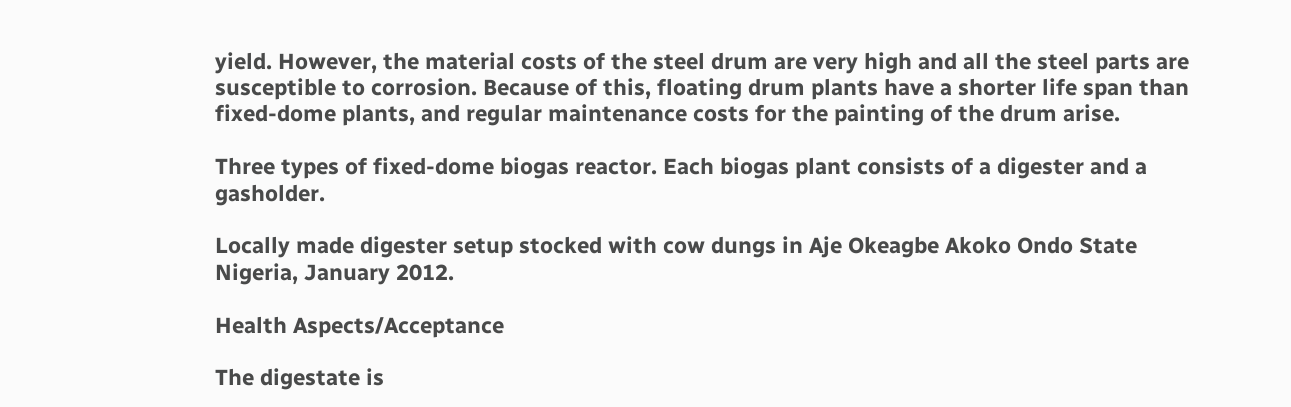yield. However, the material costs of the steel drum are very high and all the steel parts are susceptible to corrosion. Because of this, floating drum plants have a shorter life span than fixed-dome plants, and regular maintenance costs for the painting of the drum arise.

Three types of fixed-dome biogas reactor. Each biogas plant consists of a digester and a gasholder.

Locally made digester setup stocked with cow dungs in Aje Okeagbe Akoko Ondo State Nigeria, January 2012.

Health Aspects/Acceptance

The digestate is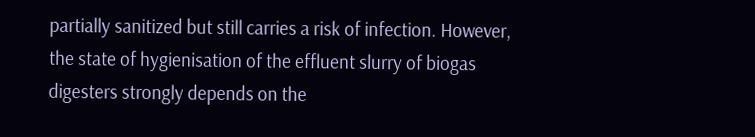partially sanitized but still carries a risk of infection. However, the state of hygienisation of the effluent slurry of biogas digesters strongly depends on the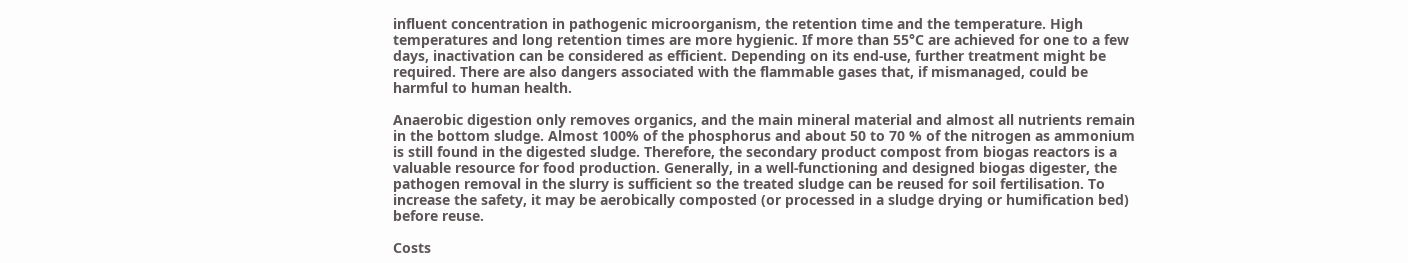influent concentration in pathogenic microorganism, the retention time and the temperature. High temperatures and long retention times are more hygienic. If more than 55°C are achieved for one to a few days, inactivation can be considered as efficient. Depending on its end-use, further treatment might be required. There are also dangers associated with the flammable gases that, if mismanaged, could be harmful to human health.

Anaerobic digestion only removes organics, and the main mineral material and almost all nutrients remain in the bottom sludge. Almost 100% of the phosphorus and about 50 to 70 % of the nitrogen as ammonium is still found in the digested sludge. Therefore, the secondary product compost from biogas reactors is a valuable resource for food production. Generally, in a well-functioning and designed biogas digester, the pathogen removal in the slurry is sufficient so the treated sludge can be reused for soil fertilisation. To increase the safety, it may be aerobically composted (or processed in a sludge drying or humification bed) before reuse.

Costs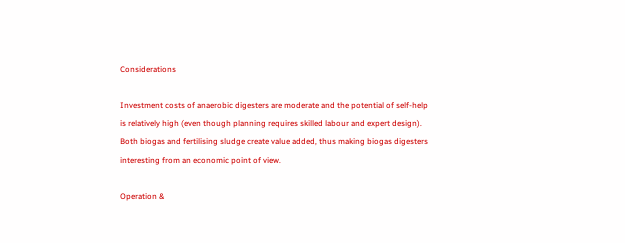Considerations

Investment costs of anaerobic digesters are moderate and the potential of self-help is relatively high (even though planning requires skilled labour and expert design). Both biogas and fertilising sludge create value added, thus making biogas digesters interesting from an economic point of view.

Operation &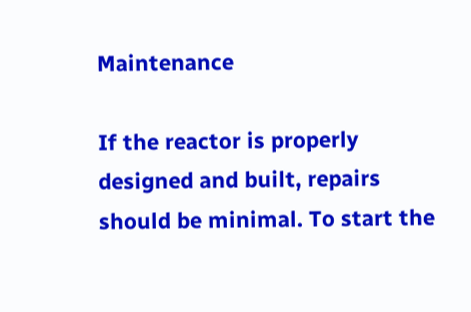Maintenance

If the reactor is properly designed and built, repairs should be minimal. To start the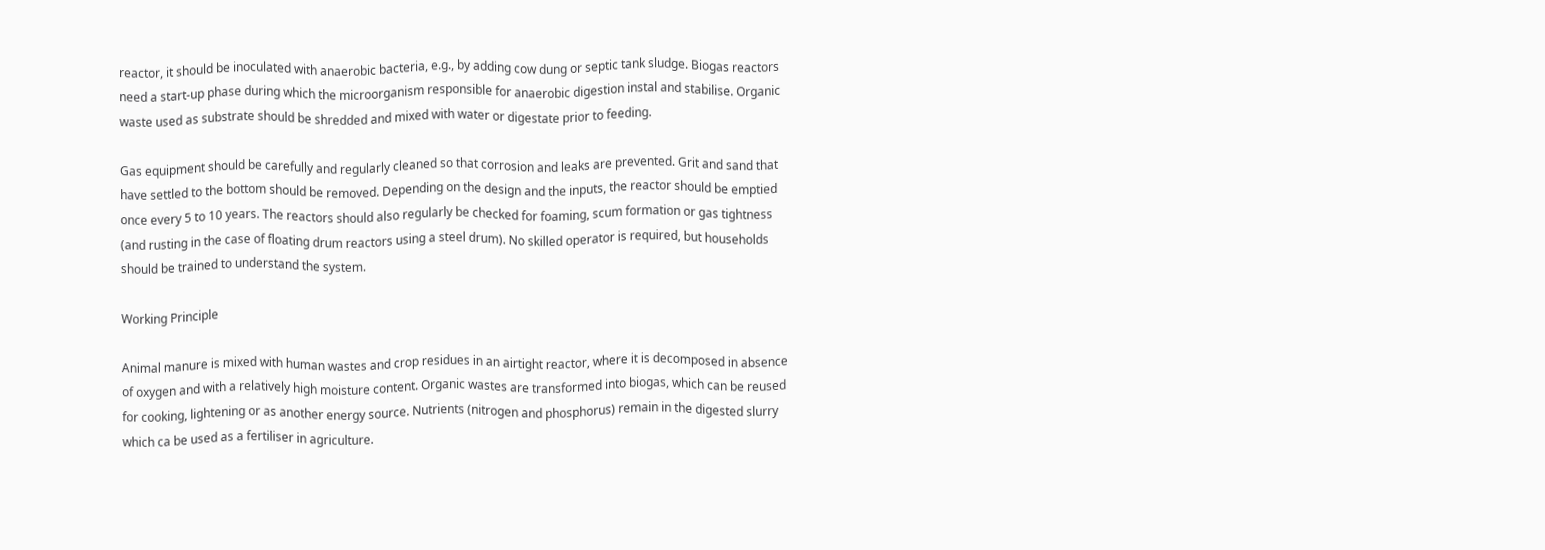reactor, it should be inoculated with anaerobic bacteria, e.g., by adding cow dung or septic tank sludge. Biogas reactors need a start-up phase during which the microorganism responsible for anaerobic digestion instal and stabilise. Organic waste used as substrate should be shredded and mixed with water or digestate prior to feeding.

Gas equipment should be carefully and regularly cleaned so that corrosion and leaks are prevented. Grit and sand that have settled to the bottom should be removed. Depending on the design and the inputs, the reactor should be emptied once every 5 to 10 years. The reactors should also regularly be checked for foaming, scum formation or gas tightness (and rusting in the case of floating drum reactors using a steel drum). No skilled operator is required, but households should be trained to understand the system.

Working Principle

Animal manure is mixed with human wastes and crop residues in an airtight reactor, where it is decomposed in absence of oxygen and with a relatively high moisture content. Organic wastes are transformed into biogas, which can be reused for cooking, lightening or as another energy source. Nutrients (nitrogen and phosphorus) remain in the digested slurry which ca be used as a fertiliser in agriculture.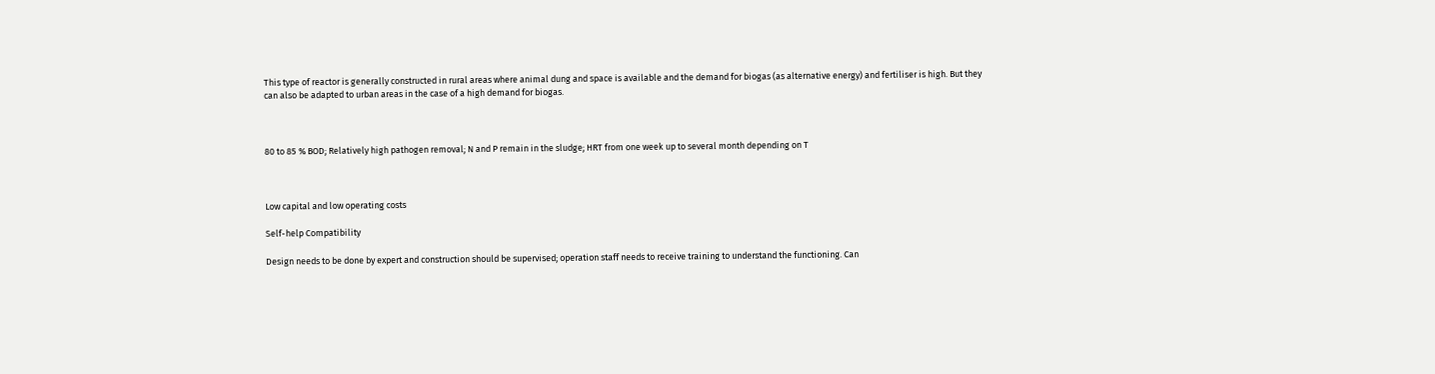This type of reactor is generally constructed in rural areas where animal dung and space is available and the demand for biogas (as alternative energy) and fertiliser is high. But they can also be adapted to urban areas in the case of a high demand for biogas.



80 to 85 % BOD; Relatively high pathogen removal; N and P remain in the sludge; HRT from one week up to several month depending on T



Low capital and low operating costs

Self-help Compatibility

Design needs to be done by expert and construction should be supervised; operation staff needs to receive training to understand the functioning. Can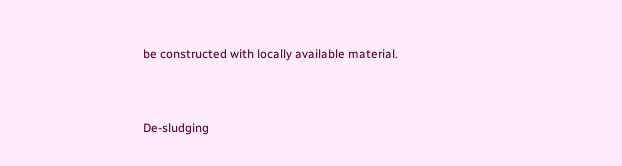be constructed with locally available material.


De-sludging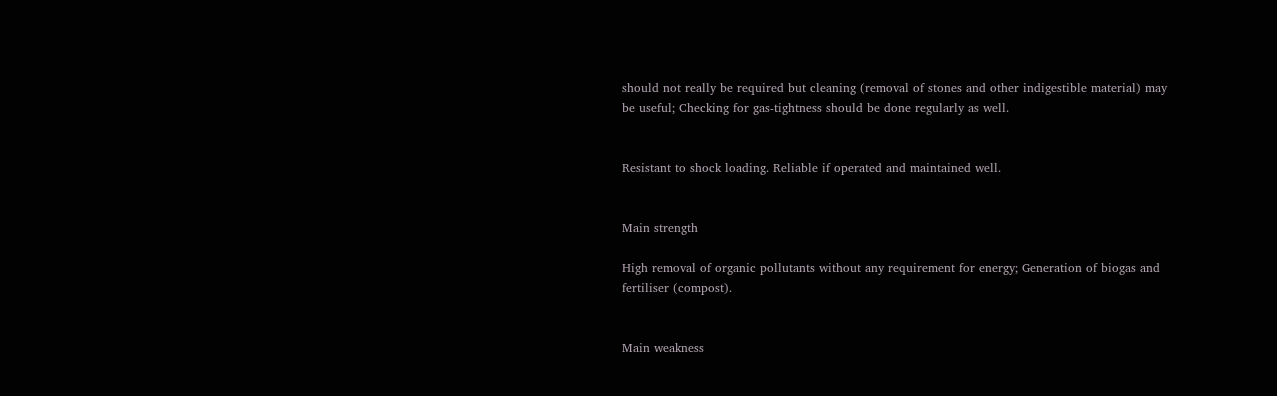should not really be required but cleaning (removal of stones and other indigestible material) may be useful; Checking for gas-tightness should be done regularly as well.


Resistant to shock loading. Reliable if operated and maintained well.


Main strength

High removal of organic pollutants without any requirement for energy; Generation of biogas and fertiliser (compost).


Main weakness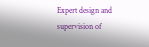Expert design and supervision of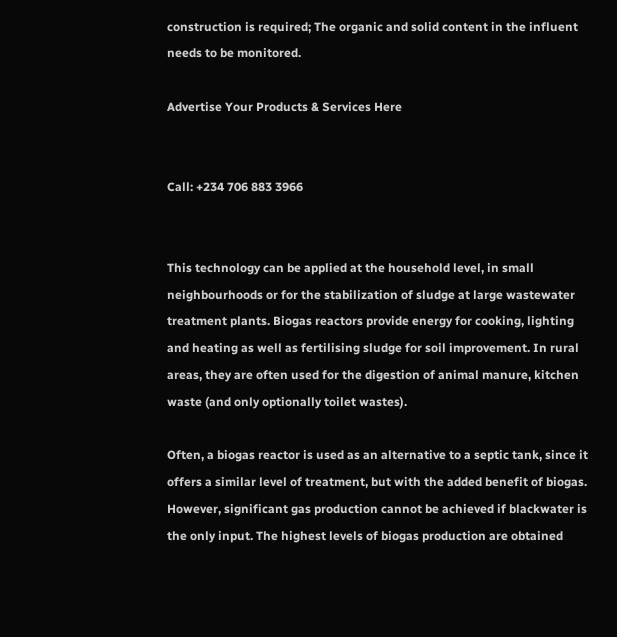construction is required; The organic and solid content in the influent needs to be monitored.

Advertise Your Products & Services Here


Call: +234 706 883 3966


This technology can be applied at the household level, in small neighbourhoods or for the stabilization of sludge at large wastewater treatment plants. Biogas reactors provide energy for cooking, lighting and heating as well as fertilising sludge for soil improvement. In rural areas, they are often used for the digestion of animal manure, kitchen waste (and only optionally toilet wastes).

Often, a biogas reactor is used as an alternative to a septic tank, since it offers a similar level of treatment, but with the added benefit of biogas. However, significant gas production cannot be achieved if blackwater is the only input. The highest levels of biogas production are obtained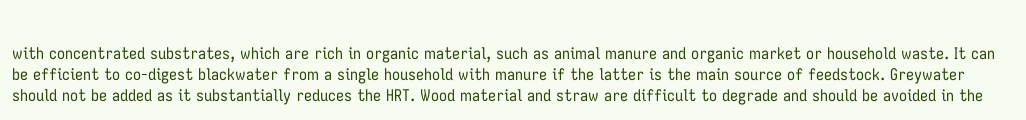with concentrated substrates, which are rich in organic material, such as animal manure and organic market or household waste. It can be efficient to co-digest blackwater from a single household with manure if the latter is the main source of feedstock. Greywater should not be added as it substantially reduces the HRT. Wood material and straw are difficult to degrade and should be avoided in the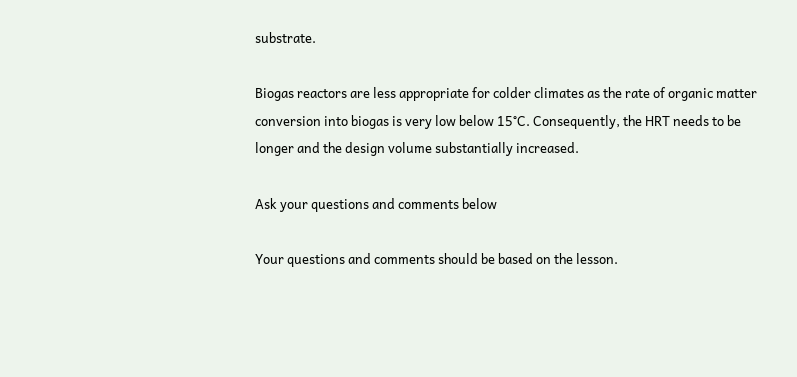substrate.

Biogas reactors are less appropriate for colder climates as the rate of organic matter conversion into biogas is very low below 15°C. Consequently, the HRT needs to be longer and the design volume substantially increased.

Ask your questions and comments below

Your questions and comments should be based on the lesson.